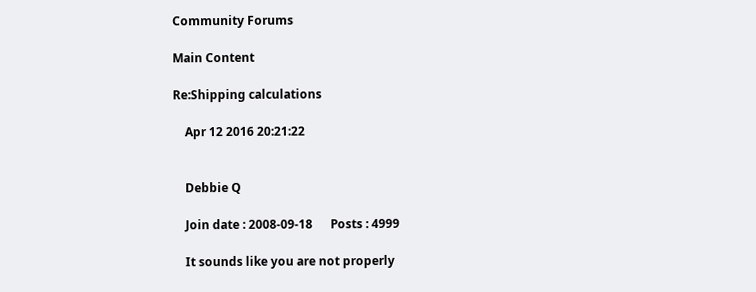Community Forums

Main Content

Re:Shipping calculations

    Apr 12 2016 20:21:22


    Debbie Q

    Join date : 2008-09-18      Posts : 4999

    It sounds like you are not properly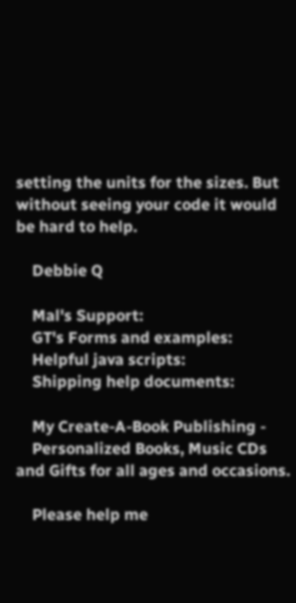setting the units for the sizes. But without seeing your code it would be hard to help.

    Debbie Q

    Mal's Support:
    GT's Forms and examples:
    Helpful java scripts:
    Shipping help documents:

    My Create-A-Book Publishing -
    Personalized Books, Music CDs and Gifts for all ages and occasions.

    Please help me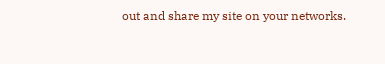out and share my site on your networks.